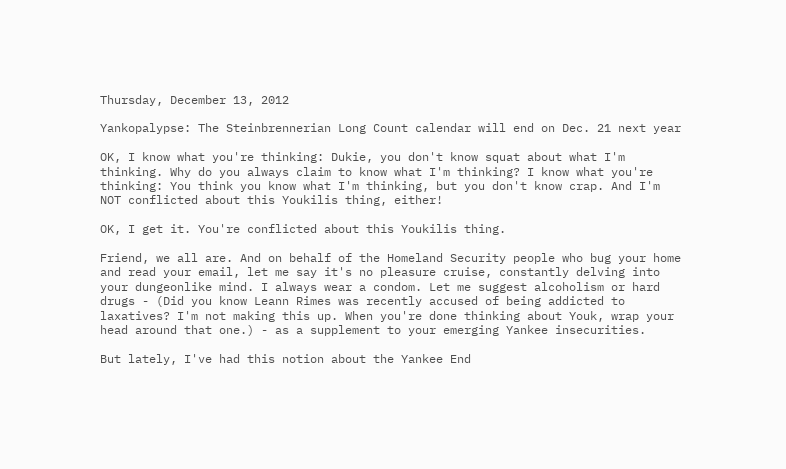Thursday, December 13, 2012

Yankopalypse: The Steinbrennerian Long Count calendar will end on Dec. 21 next year

OK, I know what you're thinking: Dukie, you don't know squat about what I'm thinking. Why do you always claim to know what I'm thinking? I know what you're thinking: You think you know what I'm thinking, but you don't know crap. And I'm NOT conflicted about this Youkilis thing, either!

OK, I get it. You're conflicted about this Youkilis thing.

Friend, we all are. And on behalf of the Homeland Security people who bug your home and read your email, let me say it's no pleasure cruise, constantly delving into your dungeonlike mind. I always wear a condom. Let me suggest alcoholism or hard drugs - (Did you know Leann Rimes was recently accused of being addicted to laxatives? I'm not making this up. When you're done thinking about Youk, wrap your head around that one.) - as a supplement to your emerging Yankee insecurities.

But lately, I've had this notion about the Yankee End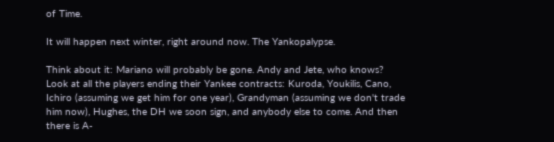of Time.

It will happen next winter, right around now. The Yankopalypse.

Think about it: Mariano will probably be gone. Andy and Jete, who knows? Look at all the players ending their Yankee contracts: Kuroda, Youkilis, Cano, Ichiro (assuming we get him for one year), Grandyman (assuming we don't trade him now), Hughes, the DH we soon sign, and anybody else to come. And then there is A-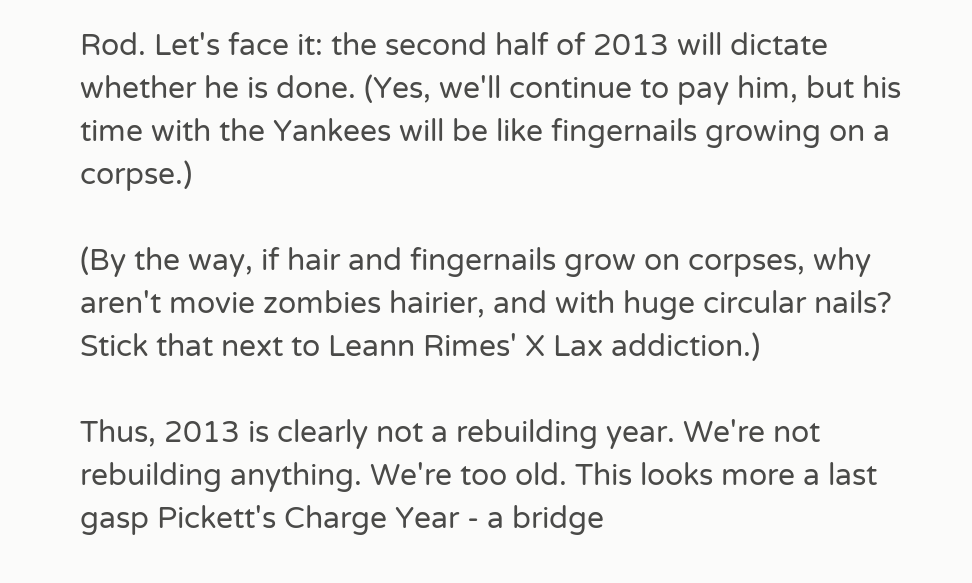Rod. Let's face it: the second half of 2013 will dictate whether he is done. (Yes, we'll continue to pay him, but his time with the Yankees will be like fingernails growing on a corpse.)

(By the way, if hair and fingernails grow on corpses, why aren't movie zombies hairier, and with huge circular nails? Stick that next to Leann Rimes' X Lax addiction.)

Thus, 2013 is clearly not a rebuilding year. We're not rebuilding anything. We're too old. This looks more a last gasp Pickett's Charge Year - a bridge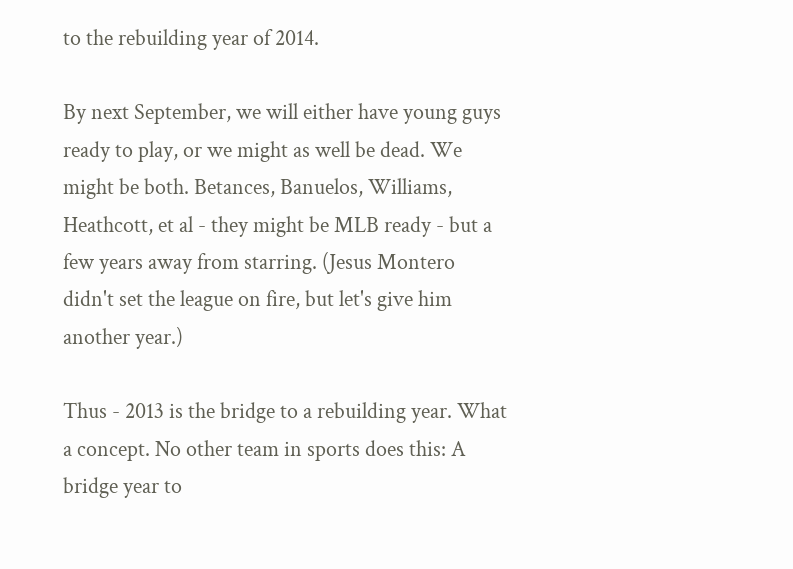to the rebuilding year of 2014.

By next September, we will either have young guys ready to play, or we might as well be dead. We might be both. Betances, Banuelos, Williams, Heathcott, et al - they might be MLB ready - but a few years away from starring. (Jesus Montero didn't set the league on fire, but let's give him another year.)

Thus - 2013 is the bridge to a rebuilding year. What a concept. No other team in sports does this: A bridge year to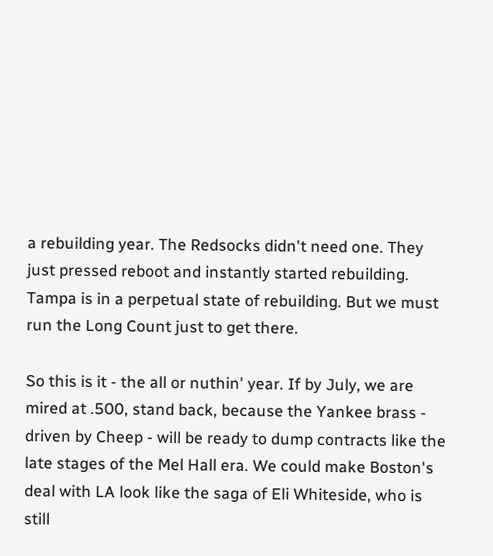a rebuilding year. The Redsocks didn't need one. They just pressed reboot and instantly started rebuilding. Tampa is in a perpetual state of rebuilding. But we must run the Long Count just to get there.

So this is it - the all or nuthin' year. If by July, we are mired at .500, stand back, because the Yankee brass - driven by Cheep - will be ready to dump contracts like the late stages of the Mel Hall era. We could make Boston's deal with LA look like the saga of Eli Whiteside, who is still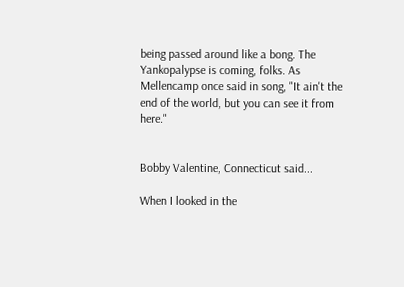being passed around like a bong. The Yankopalypse is coming, folks. As Mellencamp once said in song, "It ain't the end of the world, but you can see it from here."


Bobby Valentine, Connecticut said...

When I looked in the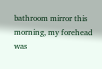bathroom mirror this morning, my forehead was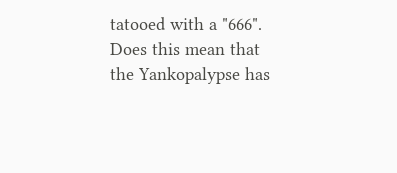tatooed with a "666". Does this mean that the Yankopalypse has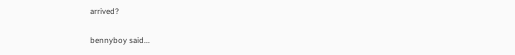arrived?

bennyboy said...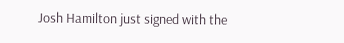Josh Hamilton just signed with the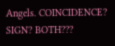Angels. COINCIDENCE? SIGN? BOTH???